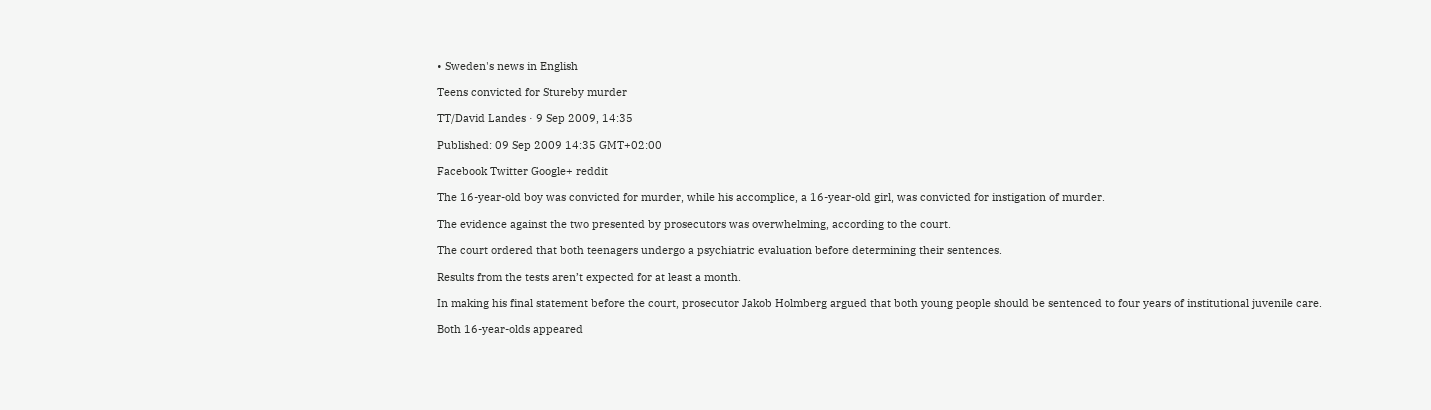• Sweden's news in English

Teens convicted for Stureby murder

TT/David Landes · 9 Sep 2009, 14:35

Published: 09 Sep 2009 14:35 GMT+02:00

Facebook Twitter Google+ reddit

The 16-year-old boy was convicted for murder, while his accomplice, a 16-year-old girl, was convicted for instigation of murder.

The evidence against the two presented by prosecutors was overwhelming, according to the court.

The court ordered that both teenagers undergo a psychiatric evaluation before determining their sentences.

Results from the tests aren’t expected for at least a month.

In making his final statement before the court, prosecutor Jakob Holmberg argued that both young people should be sentenced to four years of institutional juvenile care.

Both 16-year-olds appeared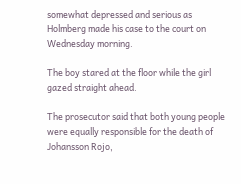somewhat depressed and serious as Holmberg made his case to the court on Wednesday morning.

The boy stared at the floor while the girl gazed straight ahead.

The prosecutor said that both young people were equally responsible for the death of Johansson Rojo,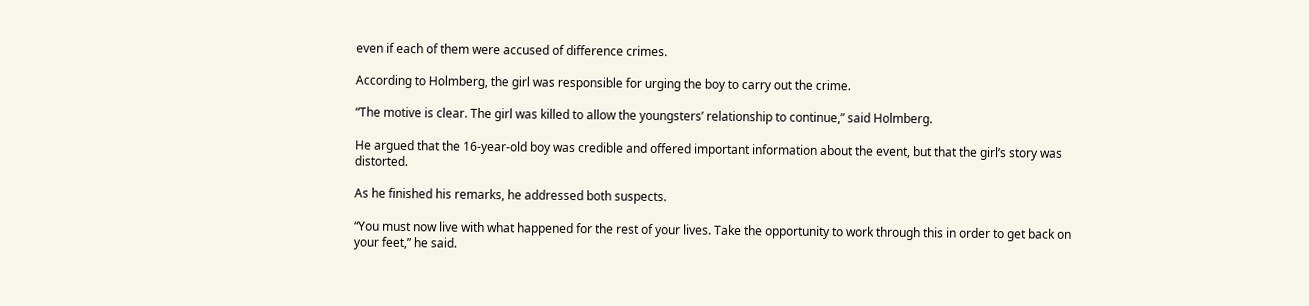even if each of them were accused of difference crimes.

According to Holmberg, the girl was responsible for urging the boy to carry out the crime.

“The motive is clear. The girl was killed to allow the youngsters’ relationship to continue,” said Holmberg.

He argued that the 16-year-old boy was credible and offered important information about the event, but that the girl’s story was distorted.

As he finished his remarks, he addressed both suspects.

“You must now live with what happened for the rest of your lives. Take the opportunity to work through this in order to get back on your feet,” he said.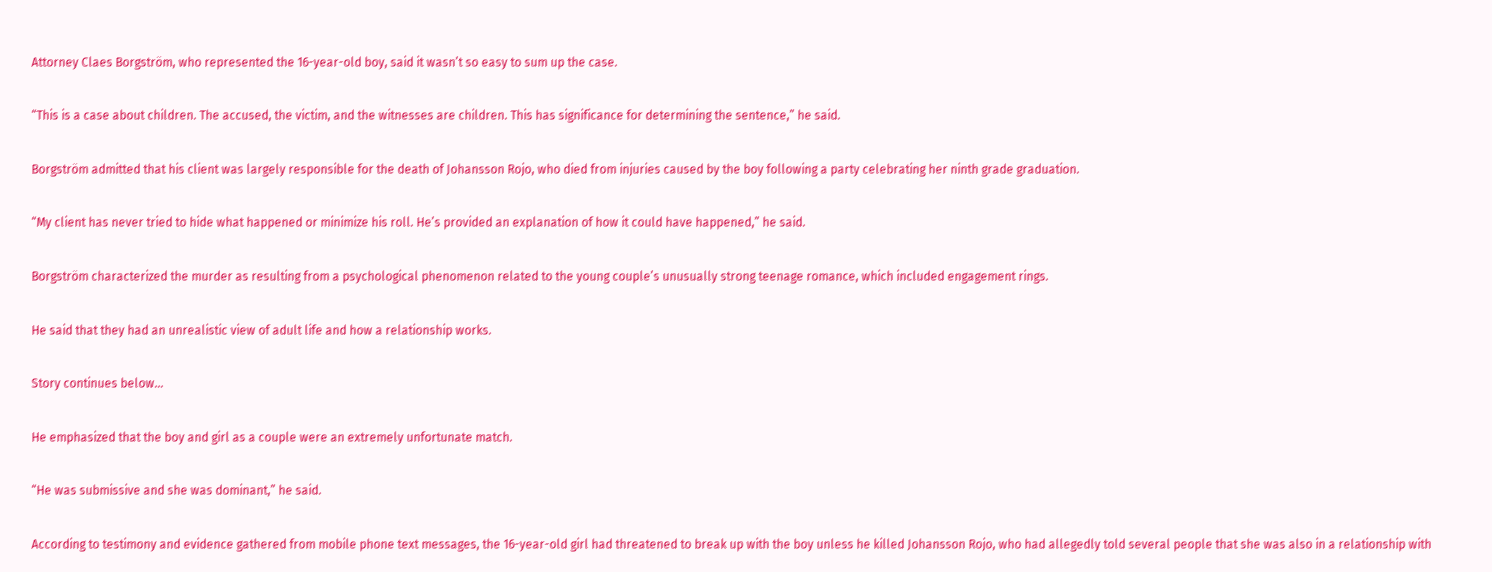Attorney Claes Borgström, who represented the 16-year-old boy, said it wasn’t so easy to sum up the case.

“This is a case about children. The accused, the victim, and the witnesses are children. This has significance for determining the sentence,” he said.

Borgström admitted that his client was largely responsible for the death of Johansson Rojo, who died from injuries caused by the boy following a party celebrating her ninth grade graduation.

“My client has never tried to hide what happened or minimize his roll. He’s provided an explanation of how it could have happened,” he said.

Borgström characterized the murder as resulting from a psychological phenomenon related to the young couple’s unusually strong teenage romance, which included engagement rings.

He said that they had an unrealistic view of adult life and how a relationship works.

Story continues below…

He emphasized that the boy and girl as a couple were an extremely unfortunate match.

“He was submissive and she was dominant,” he said.

According to testimony and evidence gathered from mobile phone text messages, the 16-year-old girl had threatened to break up with the boy unless he killed Johansson Rojo, who had allegedly told several people that she was also in a relationship with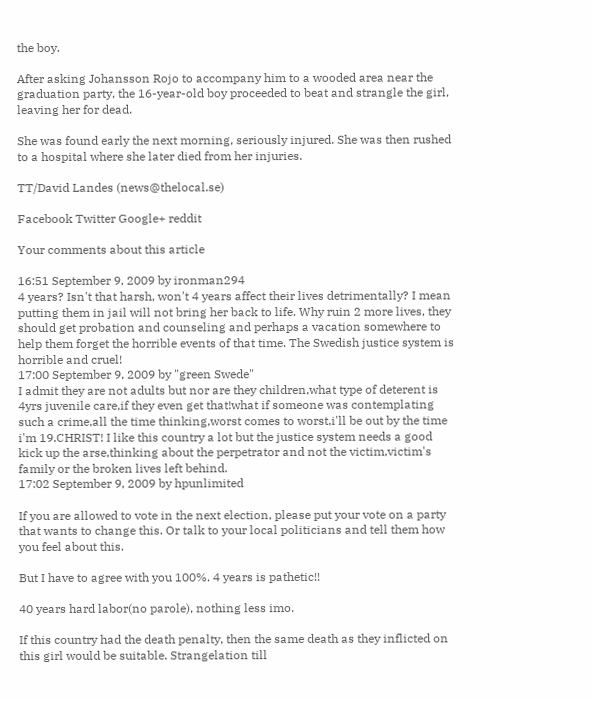the boy.

After asking Johansson Rojo to accompany him to a wooded area near the graduation party, the 16-year-old boy proceeded to beat and strangle the girl, leaving her for dead.

She was found early the next morning, seriously injured. She was then rushed to a hospital where she later died from her injuries.

TT/David Landes (news@thelocal.se)

Facebook Twitter Google+ reddit

Your comments about this article

16:51 September 9, 2009 by ironman294
4 years? Isn't that harsh, won't 4 years affect their lives detrimentally? I mean putting them in jail will not bring her back to life. Why ruin 2 more lives, they should get probation and counseling and perhaps a vacation somewhere to help them forget the horrible events of that time. The Swedish justice system is horrible and cruel!
17:00 September 9, 2009 by "green Swede"
I admit they are not adults but nor are they children,what type of deterent is 4yrs juvenile care,if they even get that!what if someone was contemplating such a crime,all the time thinking,worst comes to worst,i'll be out by the time i'm 19.CHRIST! I like this country a lot but the justice system needs a good kick up the arse,thinking about the perpetrator and not the victim,victim's family or the broken lives left behind.
17:02 September 9, 2009 by hpunlimited

If you are allowed to vote in the next election, please put your vote on a party that wants to change this. Or talk to your local politicians and tell them how you feel about this.

But I have to agree with you 100%. 4 years is pathetic!!

40 years hard labor(no parole), nothing less imo.

If this country had the death penalty, then the same death as they inflicted on this girl would be suitable. Strangelation till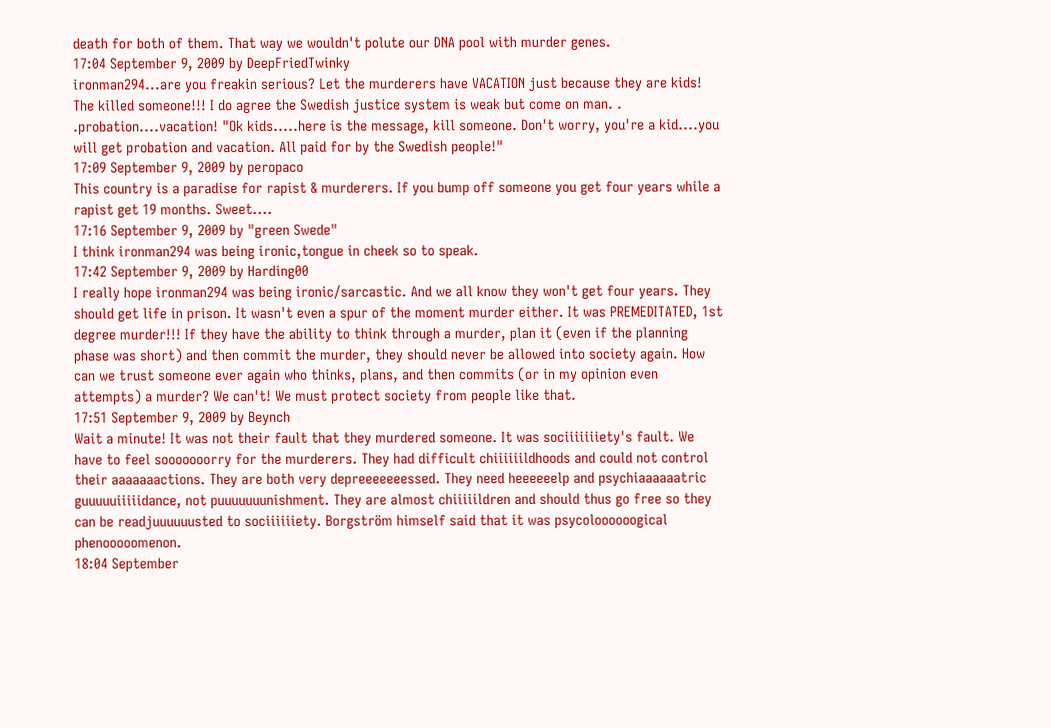death for both of them. That way we wouldn't polute our DNA pool with murder genes.
17:04 September 9, 2009 by DeepFriedTwinky
ironman294...are you freakin serious? Let the murderers have VACATION just because they are kids! The killed someone!!! I do agree the Swedish justice system is weak but come on man. . .probation....vacation! "Ok kids.....here is the message, kill someone. Don't worry, you're a kid....you will get probation and vacation. All paid for by the Swedish people!"
17:09 September 9, 2009 by peropaco
This country is a paradise for rapist & murderers. If you bump off someone you get four years while a rapist get 19 months. Sweet....
17:16 September 9, 2009 by "green Swede"
I think ironman294 was being ironic,tongue in cheek so to speak.
17:42 September 9, 2009 by Harding00
I really hope ironman294 was being ironic/sarcastic. And we all know they won't get four years. They should get life in prison. It wasn't even a spur of the moment murder either. It was PREMEDITATED, 1st degree murder!!! If they have the ability to think through a murder, plan it (even if the planning phase was short) and then commit the murder, they should never be allowed into society again. How can we trust someone ever again who thinks, plans, and then commits (or in my opinion even attempts) a murder? We can't! We must protect society from people like that.
17:51 September 9, 2009 by Beynch
Wait a minute! It was not their fault that they murdered someone. It was sociiiiiiiety's fault. We have to feel sooooooorry for the murderers. They had difficult chiiiiiildhoods and could not control their aaaaaaactions. They are both very depreeeeeeessed. They need heeeeeelp and psychiaaaaaatric guuuuuiiiiidance, not puuuuuuunishment. They are almost chiiiiildren and should thus go free so they can be readjuuuuuusted to sociiiiiiety. Borgström himself said that it was psycoloooooogical phenooooomenon.
18:04 September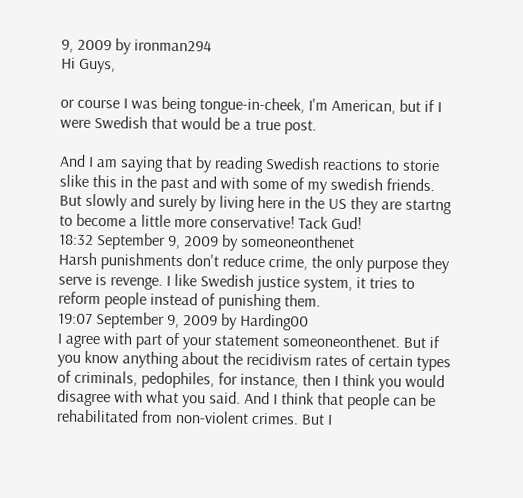9, 2009 by ironman294
Hi Guys,

or course I was being tongue-in-cheek, I'm American, but if I were Swedish that would be a true post.

And I am saying that by reading Swedish reactions to storie slike this in the past and with some of my swedish friends. But slowly and surely by living here in the US they are startng to become a little more conservative! Tack Gud!
18:32 September 9, 2009 by someoneonthenet
Harsh punishments don't reduce crime, the only purpose they serve is revenge. I like Swedish justice system, it tries to reform people instead of punishing them.
19:07 September 9, 2009 by Harding00
I agree with part of your statement someoneonthenet. But if you know anything about the recidivism rates of certain types of criminals, pedophiles, for instance, then I think you would disagree with what you said. And I think that people can be rehabilitated from non-violent crimes. But I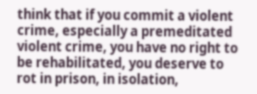think that if you commit a violent crime, especially a premeditated violent crime, you have no right to be rehabilitated, you deserve to rot in prison, in isolation,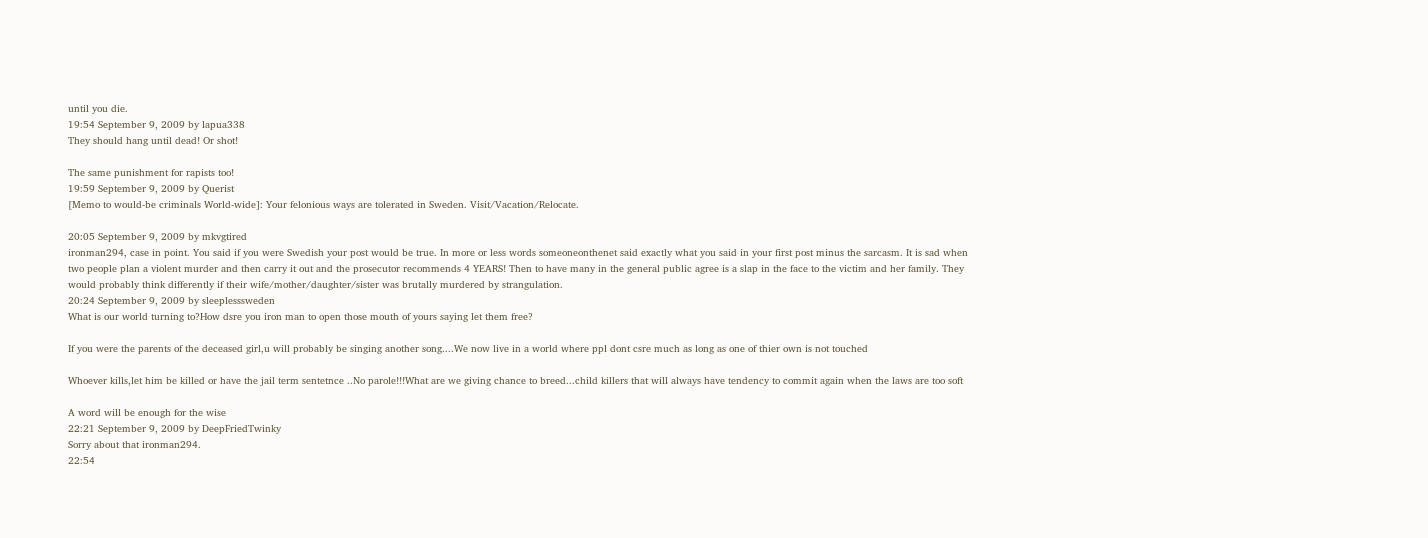until you die.
19:54 September 9, 2009 by lapua338
They should hang until dead! Or shot!

The same punishment for rapists too!
19:59 September 9, 2009 by Querist
[Memo to would-be criminals World-wide]: Your felonious ways are tolerated in Sweden. Visit/Vacation/Relocate.

20:05 September 9, 2009 by mkvgtired
ironman294, case in point. You said if you were Swedish your post would be true. In more or less words someoneonthenet said exactly what you said in your first post minus the sarcasm. It is sad when two people plan a violent murder and then carry it out and the prosecutor recommends 4 YEARS! Then to have many in the general public agree is a slap in the face to the victim and her family. They would probably think differently if their wife/mother/daughter/sister was brutally murdered by strangulation.
20:24 September 9, 2009 by sleeplesssweden
What is our world turning to?How dsre you iron man to open those mouth of yours saying let them free?

If you were the parents of the deceased girl,u will probably be singing another song....We now live in a world where ppl dont csre much as long as one of thier own is not touched

Whoever kills,let him be killed or have the jail term sentetnce ..No parole!!!What are we giving chance to breed...child killers that will always have tendency to commit again when the laws are too soft

A word will be enough for the wise
22:21 September 9, 2009 by DeepFriedTwinky
Sorry about that ironman294.
22:54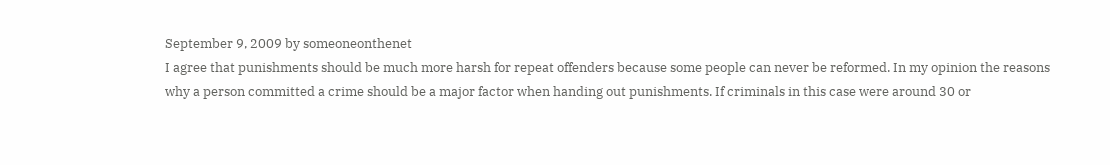September 9, 2009 by someoneonthenet
I agree that punishments should be much more harsh for repeat offenders because some people can never be reformed. In my opinion the reasons why a person committed a crime should be a major factor when handing out punishments. If criminals in this case were around 30 or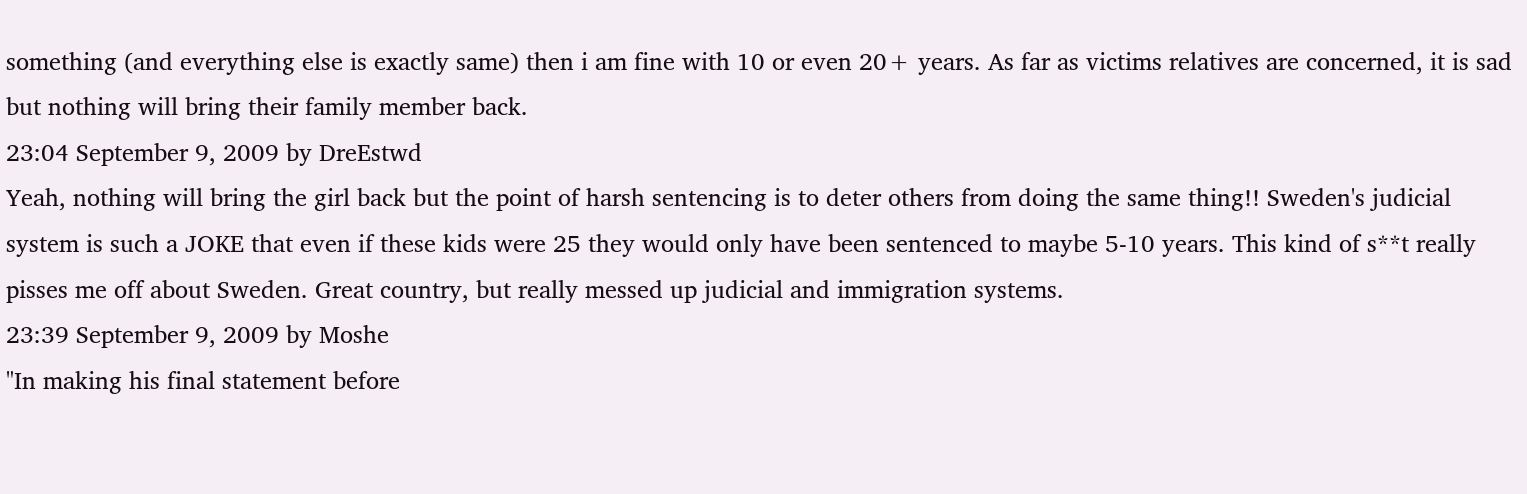something (and everything else is exactly same) then i am fine with 10 or even 20+ years. As far as victims relatives are concerned, it is sad but nothing will bring their family member back.
23:04 September 9, 2009 by DreEstwd
Yeah, nothing will bring the girl back but the point of harsh sentencing is to deter others from doing the same thing!! Sweden's judicial system is such a JOKE that even if these kids were 25 they would only have been sentenced to maybe 5-10 years. This kind of s**t really pisses me off about Sweden. Great country, but really messed up judicial and immigration systems.
23:39 September 9, 2009 by Moshe
"In making his final statement before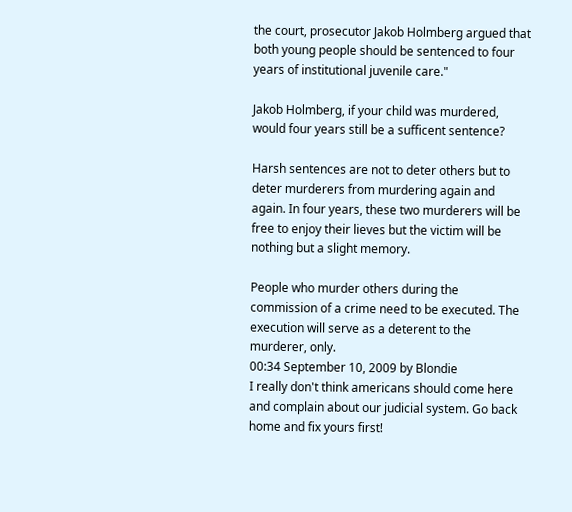the court, prosecutor Jakob Holmberg argued that both young people should be sentenced to four years of institutional juvenile care."

Jakob Holmberg, if your child was murdered, would four years still be a sufficent sentence?

Harsh sentences are not to deter others but to deter murderers from murdering again and again. In four years, these two murderers will be free to enjoy their lieves but the victim will be nothing but a slight memory.

People who murder others during the commission of a crime need to be executed. The execution will serve as a deterent to the murderer, only.
00:34 September 10, 2009 by Blondie
I really don't think americans should come here and complain about our judicial system. Go back home and fix yours first!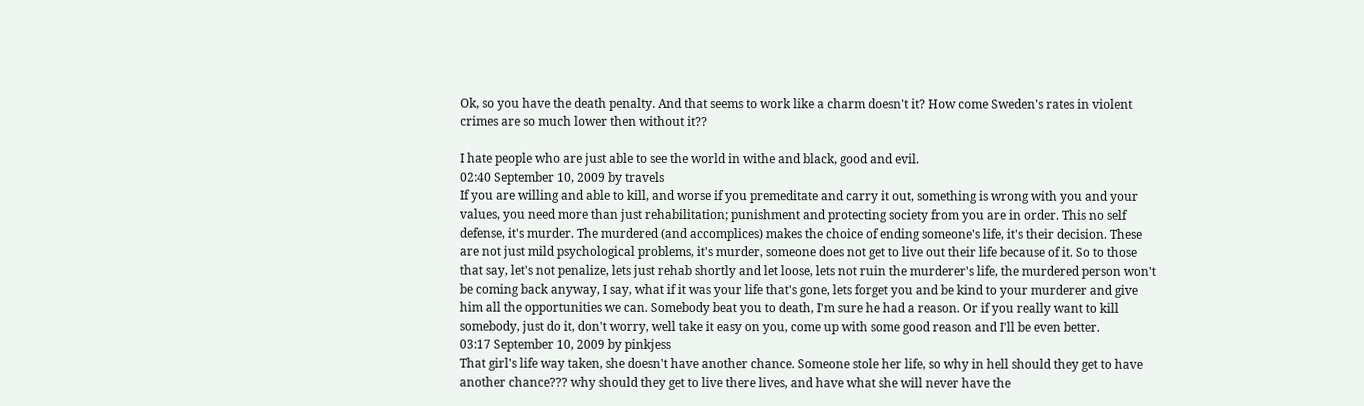Ok, so you have the death penalty. And that seems to work like a charm doesn't it? How come Sweden's rates in violent crimes are so much lower then without it??

I hate people who are just able to see the world in withe and black, good and evil.
02:40 September 10, 2009 by travels
If you are willing and able to kill, and worse if you premeditate and carry it out, something is wrong with you and your values, you need more than just rehabilitation; punishment and protecting society from you are in order. This no self defense, it's murder. The murdered (and accomplices) makes the choice of ending someone's life, it's their decision. These are not just mild psychological problems, it's murder, someone does not get to live out their life because of it. So to those that say, let's not penalize, lets just rehab shortly and let loose, lets not ruin the murderer's life, the murdered person won't be coming back anyway, I say, what if it was your life that's gone, lets forget you and be kind to your murderer and give him all the opportunities we can. Somebody beat you to death, I'm sure he had a reason. Or if you really want to kill somebody, just do it, don't worry, well take it easy on you, come up with some good reason and I'll be even better.
03:17 September 10, 2009 by pinkjess
That girl's life way taken, she doesn't have another chance. Someone stole her life, so why in hell should they get to have another chance??? why should they get to live there lives, and have what she will never have the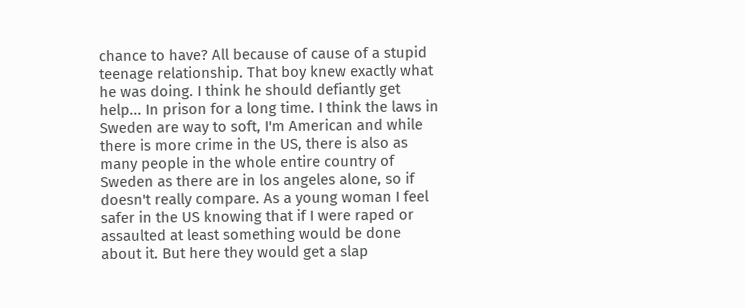chance to have? All because of cause of a stupid teenage relationship. That boy knew exactly what he was doing. I think he should defiantly get help... In prison for a long time. I think the laws in Sweden are way to soft, I'm American and while there is more crime in the US, there is also as many people in the whole entire country of Sweden as there are in los angeles alone, so if doesn't really compare. As a young woman I feel safer in the US knowing that if I were raped or assaulted at least something would be done about it. But here they would get a slap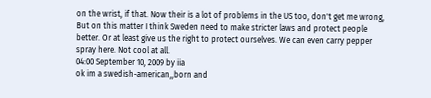on the wrist, if that. Now their is a lot of problems in the US too, don't get me wrong, But on this matter I think Sweden need to make stricter laws and protect people better. Or at least give us the right to protect ourselves. We can even carry pepper spray here. Not cool at all.
04:00 September 10, 2009 by iia
ok im a swedish-american,,born and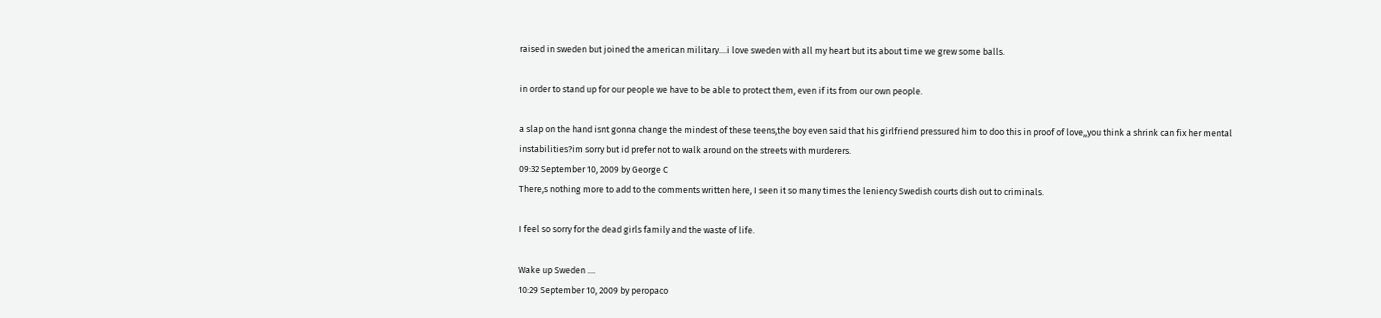raised in sweden but joined the american military....i love sweden with all my heart but its about time we grew some balls.

in order to stand up for our people we have to be able to protect them, even if its from our own people.

a slap on the hand isnt gonna change the mindest of these teens,the boy even said that his girlfriend pressured him to doo this in proof of love,,you think a shrink can fix her mental instabilities?im sorry but id prefer not to walk around on the streets with murderers.
09:32 September 10, 2009 by George C
There,s nothing more to add to the comments written here, I seen it so many times the leniency Swedish courts dish out to criminals.

I feel so sorry for the dead girls family and the waste of life.

Wake up Sweden ....
10:29 September 10, 2009 by peropaco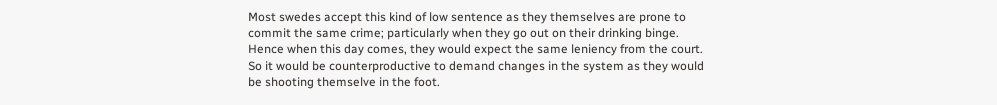Most swedes accept this kind of low sentence as they themselves are prone to commit the same crime; particularly when they go out on their drinking binge. Hence when this day comes, they would expect the same leniency from the court. So it would be counterproductive to demand changes in the system as they would be shooting themselve in the foot.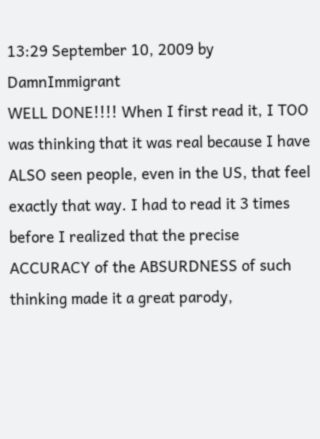13:29 September 10, 2009 by DamnImmigrant
WELL DONE!!!! When I first read it, I TOO was thinking that it was real because I have ALSO seen people, even in the US, that feel exactly that way. I had to read it 3 times before I realized that the precise ACCURACY of the ABSURDNESS of such thinking made it a great parody,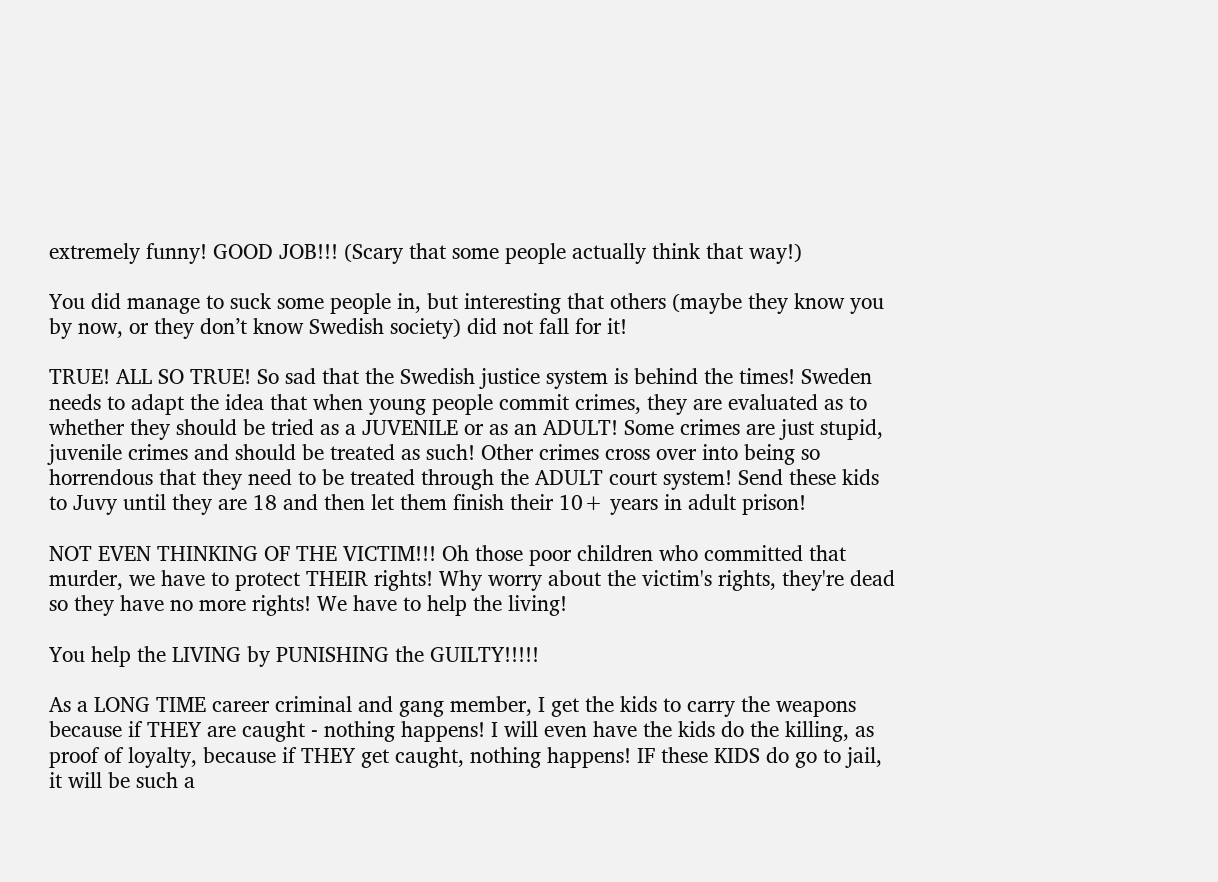extremely funny! GOOD JOB!!! (Scary that some people actually think that way!)

You did manage to suck some people in, but interesting that others (maybe they know you by now, or they don’t know Swedish society) did not fall for it!

TRUE! ALL SO TRUE! So sad that the Swedish justice system is behind the times! Sweden needs to adapt the idea that when young people commit crimes, they are evaluated as to whether they should be tried as a JUVENILE or as an ADULT! Some crimes are just stupid, juvenile crimes and should be treated as such! Other crimes cross over into being so horrendous that they need to be treated through the ADULT court system! Send these kids to Juvy until they are 18 and then let them finish their 10+ years in adult prison!

NOT EVEN THINKING OF THE VICTIM!!! Oh those poor children who committed that murder, we have to protect THEIR rights! Why worry about the victim's rights, they're dead so they have no more rights! We have to help the living!

You help the LIVING by PUNISHING the GUILTY!!!!!

As a LONG TIME career criminal and gang member, I get the kids to carry the weapons because if THEY are caught - nothing happens! I will even have the kids do the killing, as proof of loyalty, because if THEY get caught, nothing happens! IF these KIDS do go to jail, it will be such a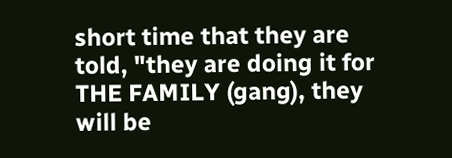short time that they are told, "they are doing it for THE FAMILY (gang), they will be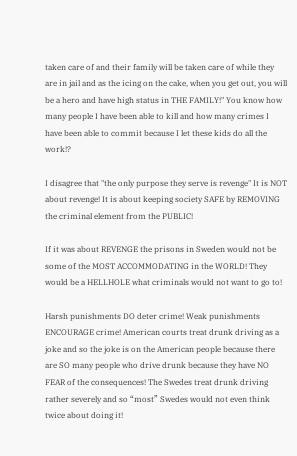taken care of and their family will be taken care of while they are in jail and as the icing on the cake, when you get out, you will be a hero and have high status in THE FAMILY!" You know how many people I have been able to kill and how many crimes I have been able to commit because I let these kids do all the work!?

I disagree that "the only purpose they serve is revenge" It is NOT about revenge! It is about keeping society SAFE by REMOVING the criminal element from the PUBLIC!

If it was about REVENGE the prisons in Sweden would not be some of the MOST ACCOMMODATING in the WORLD! They would be a HELLHOLE what criminals would not want to go to!

Harsh punishments DO deter crime! Weak punishments ENCOURAGE crime! American courts treat drunk driving as a joke and so the joke is on the American people because there are SO many people who drive drunk because they have NO FEAR of the consequences! The Swedes treat drunk driving rather severely and so “most” Swedes would not even think twice about doing it!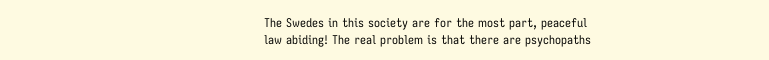The Swedes in this society are for the most part, peaceful law abiding! The real problem is that there are psychopaths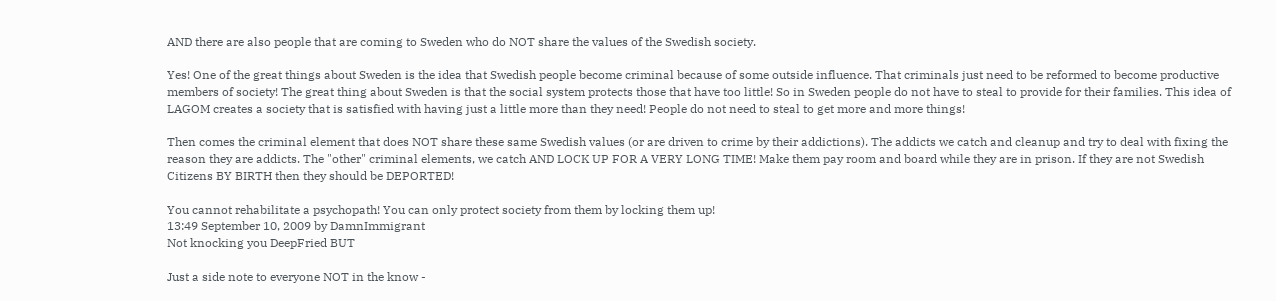AND there are also people that are coming to Sweden who do NOT share the values of the Swedish society.

Yes! One of the great things about Sweden is the idea that Swedish people become criminal because of some outside influence. That criminals just need to be reformed to become productive members of society! The great thing about Sweden is that the social system protects those that have too little! So in Sweden people do not have to steal to provide for their families. This idea of LAGOM creates a society that is satisfied with having just a little more than they need! People do not need to steal to get more and more things!

Then comes the criminal element that does NOT share these same Swedish values (or are driven to crime by their addictions). The addicts we catch and cleanup and try to deal with fixing the reason they are addicts. The "other" criminal elements, we catch AND LOCK UP FOR A VERY LONG TIME! Make them pay room and board while they are in prison. If they are not Swedish Citizens BY BIRTH then they should be DEPORTED!

You cannot rehabilitate a psychopath! You can only protect society from them by locking them up!
13:49 September 10, 2009 by DamnImmigrant
Not knocking you DeepFried BUT

Just a side note to everyone NOT in the know -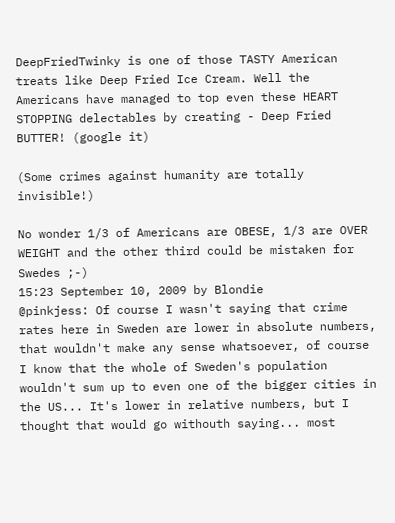DeepFriedTwinky is one of those TASTY American treats like Deep Fried Ice Cream. Well the Americans have managed to top even these HEART STOPPING delectables by creating - Deep Fried BUTTER! (google it)

(Some crimes against humanity are totally invisible!)

No wonder 1/3 of Americans are OBESE, 1/3 are OVER WEIGHT and the other third could be mistaken for Swedes ;-)
15:23 September 10, 2009 by Blondie
@pinkjess: Of course I wasn't saying that crime rates here in Sweden are lower in absolute numbers, that wouldn't make any sense whatsoever, of course I know that the whole of Sweden's population wouldn't sum up to even one of the bigger cities in the US... It's lower in relative numbers, but I thought that would go withouth saying... most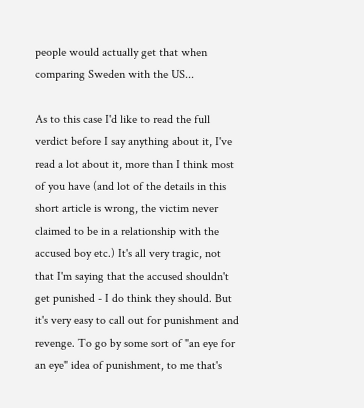people would actually get that when comparing Sweden with the US...

As to this case I'd like to read the full verdict before I say anything about it, I've read a lot about it, more than I think most of you have (and lot of the details in this short article is wrong, the victim never claimed to be in a relationship with the accused boy etc.) It's all very tragic, not that I'm saying that the accused shouldn't get punished - I do think they should. But it's very easy to call out for punishment and revenge. To go by some sort of "an eye for an eye" idea of punishment, to me that's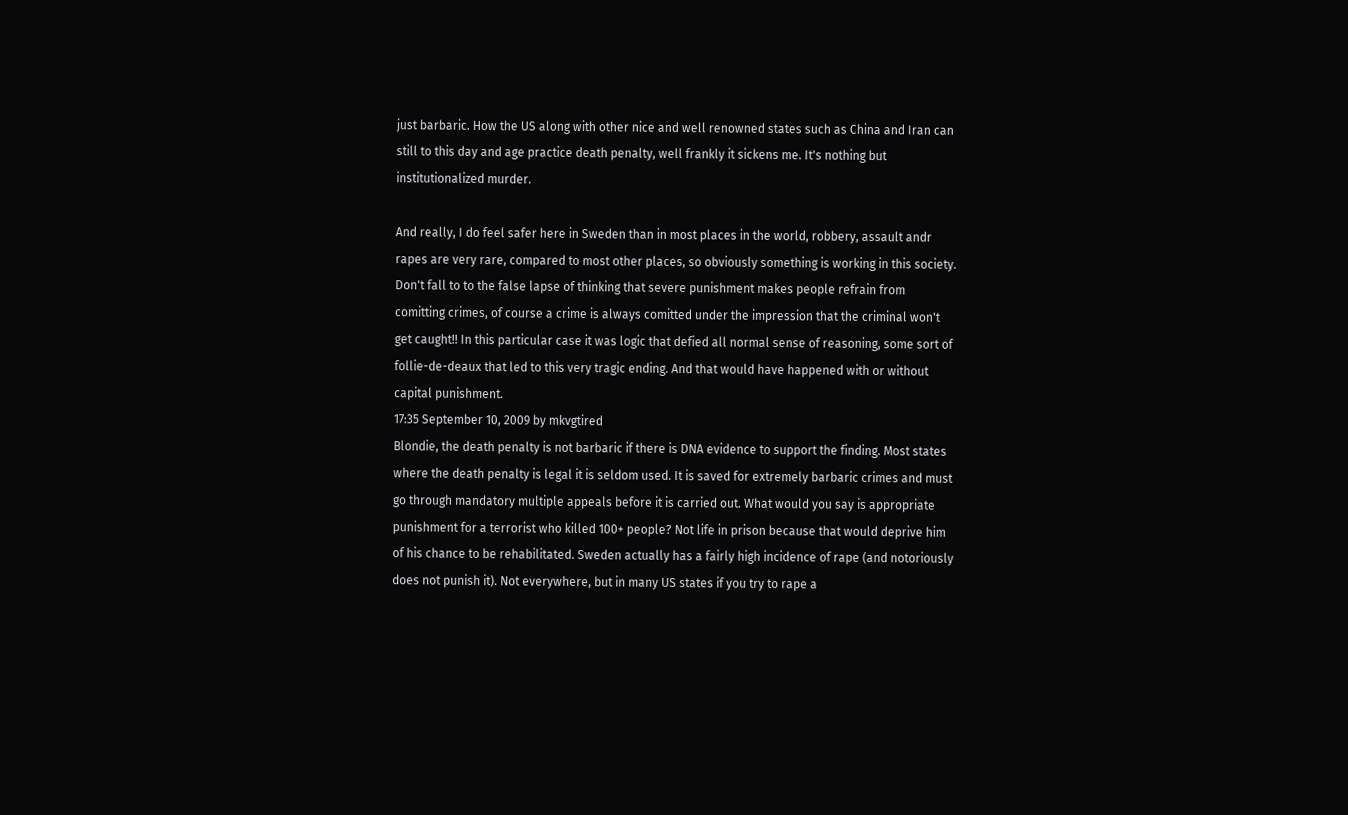just barbaric. How the US along with other nice and well renowned states such as China and Iran can still to this day and age practice death penalty, well frankly it sickens me. It's nothing but institutionalized murder.

And really, I do feel safer here in Sweden than in most places in the world, robbery, assault andr rapes are very rare, compared to most other places, so obviously something is working in this society. Don't fall to to the false lapse of thinking that severe punishment makes people refrain from comitting crimes, of course a crime is always comitted under the impression that the criminal won't get caught!! In this particular case it was logic that defied all normal sense of reasoning, some sort of follie-de-deaux that led to this very tragic ending. And that would have happened with or without capital punishment.
17:35 September 10, 2009 by mkvgtired
Blondie, the death penalty is not barbaric if there is DNA evidence to support the finding. Most states where the death penalty is legal it is seldom used. It is saved for extremely barbaric crimes and must go through mandatory multiple appeals before it is carried out. What would you say is appropriate punishment for a terrorist who killed 100+ people? Not life in prison because that would deprive him of his chance to be rehabilitated. Sweden actually has a fairly high incidence of rape (and notoriously does not punish it). Not everywhere, but in many US states if you try to rape a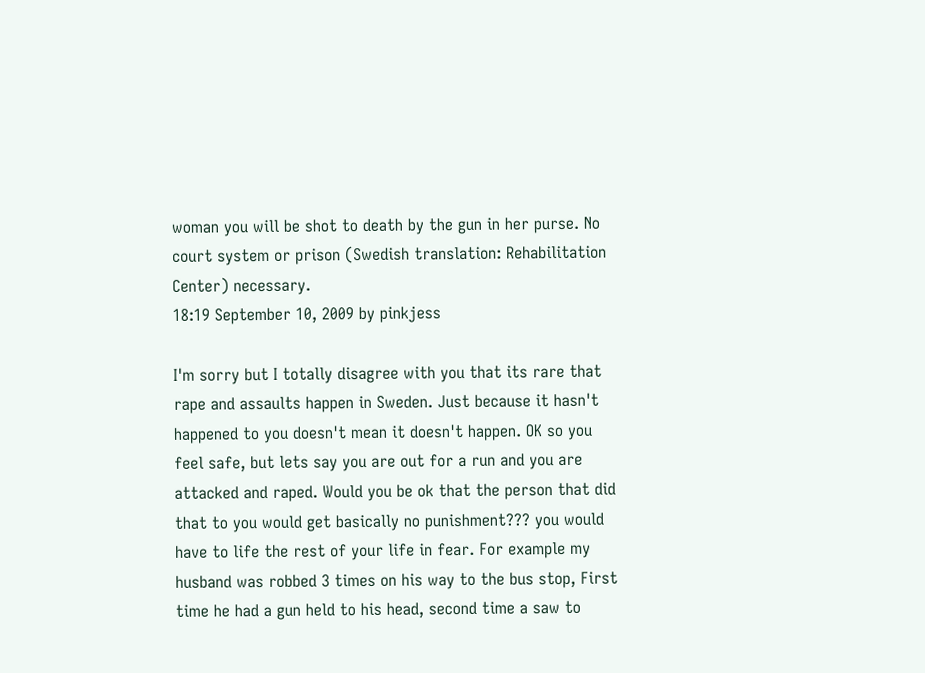woman you will be shot to death by the gun in her purse. No court system or prison (Swedish translation: Rehabilitation Center) necessary.
18:19 September 10, 2009 by pinkjess

I'm sorry but I totally disagree with you that its rare that rape and assaults happen in Sweden. Just because it hasn't happened to you doesn't mean it doesn't happen. OK so you feel safe, but lets say you are out for a run and you are attacked and raped. Would you be ok that the person that did that to you would get basically no punishment??? you would have to life the rest of your life in fear. For example my husband was robbed 3 times on his way to the bus stop, First time he had a gun held to his head, second time a saw to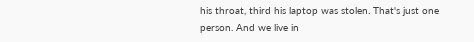his throat, third his laptop was stolen. That's just one person. And we live in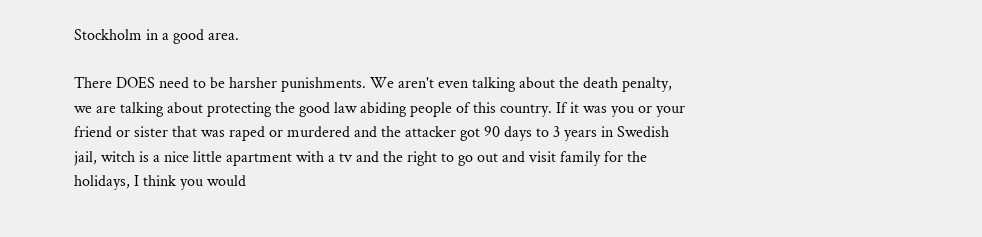Stockholm in a good area.

There DOES need to be harsher punishments. We aren't even talking about the death penalty, we are talking about protecting the good law abiding people of this country. If it was you or your friend or sister that was raped or murdered and the attacker got 90 days to 3 years in Swedish jail, witch is a nice little apartment with a tv and the right to go out and visit family for the holidays, I think you would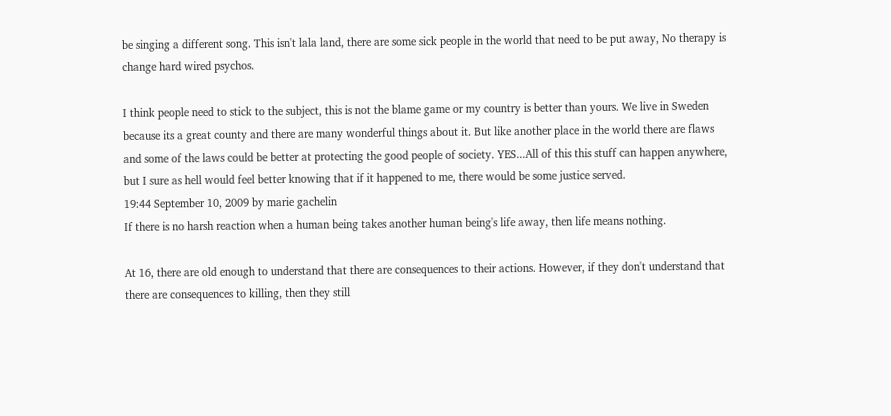be singing a different song. This isn't lala land, there are some sick people in the world that need to be put away, No therapy is change hard wired psychos.

I think people need to stick to the subject, this is not the blame game or my country is better than yours. We live in Sweden because its a great county and there are many wonderful things about it. But like another place in the world there are flaws and some of the laws could be better at protecting the good people of society. YES...All of this this stuff can happen anywhere, but I sure as hell would feel better knowing that if it happened to me, there would be some justice served.
19:44 September 10, 2009 by marie gachelin
If there is no harsh reaction when a human being takes another human being's life away, then life means nothing.

At 16, there are old enough to understand that there are consequences to their actions. However, if they don't understand that there are consequences to killing, then they still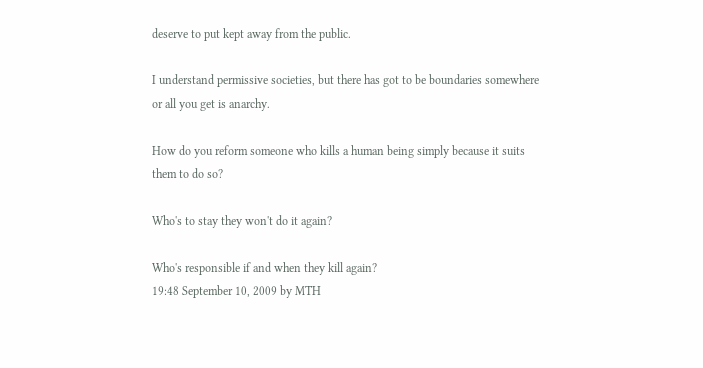deserve to put kept away from the public.

I understand permissive societies, but there has got to be boundaries somewhere or all you get is anarchy.

How do you reform someone who kills a human being simply because it suits them to do so?

Who's to stay they won't do it again?

Who's responsible if and when they kill again?
19:48 September 10, 2009 by MTH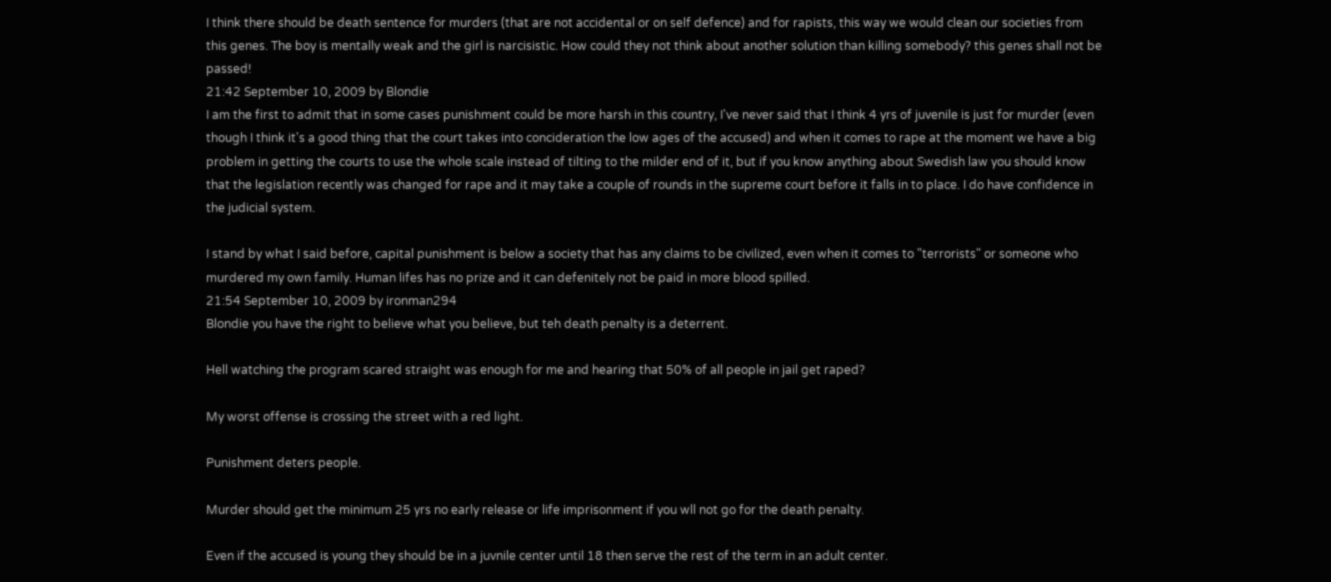I think there should be death sentence for murders (that are not accidental or on self defence) and for rapists, this way we would clean our societies from this genes. The boy is mentally weak and the girl is narcisistic. How could they not think about another solution than killing somebody? this genes shall not be passed!
21:42 September 10, 2009 by Blondie
I am the first to admit that in some cases punishment could be more harsh in this country, I've never said that I think 4 yrs of juvenile is just for murder (even though I think it's a good thing that the court takes into concideration the low ages of the accused) and when it comes to rape at the moment we have a big problem in getting the courts to use the whole scale instead of tilting to the milder end of it, but if you know anything about Swedish law you should know that the legislation recently was changed for rape and it may take a couple of rounds in the supreme court before it falls in to place. I do have confidence in the judicial system.

I stand by what I said before, capital punishment is below a society that has any claims to be civilized, even when it comes to "terrorists" or someone who murdered my own family. Human lifes has no prize and it can defenitely not be paid in more blood spilled.
21:54 September 10, 2009 by ironman294
Blondie you have the right to believe what you believe, but teh death penalty is a deterrent.

Hell watching the program scared straight was enough for me and hearing that 50% of all people in jail get raped?

My worst offense is crossing the street with a red light.

Punishment deters people.

Murder should get the minimum 25 yrs no early release or life imprisonment if you wll not go for the death penalty.

Even if the accused is young they should be in a juvnile center until 18 then serve the rest of the term in an adult center.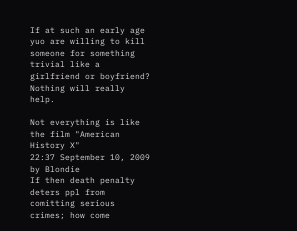If at such an early age yuo are willing to kill someone for something trivial like a girlfriend or boyfriend? Nothing will really help.

Not everything is like the film "American History X"
22:37 September 10, 2009 by Blondie
If then death penalty deters ppl from comitting serious crimes; how come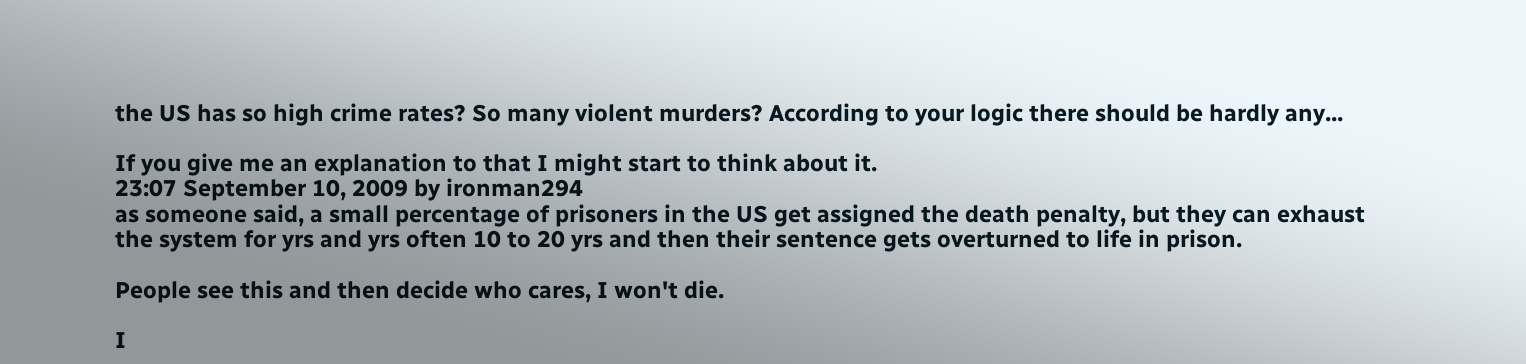the US has so high crime rates? So many violent murders? According to your logic there should be hardly any...

If you give me an explanation to that I might start to think about it.
23:07 September 10, 2009 by ironman294
as someone said, a small percentage of prisoners in the US get assigned the death penalty, but they can exhaust the system for yrs and yrs often 10 to 20 yrs and then their sentence gets overturned to life in prison.

People see this and then decide who cares, I won't die.

I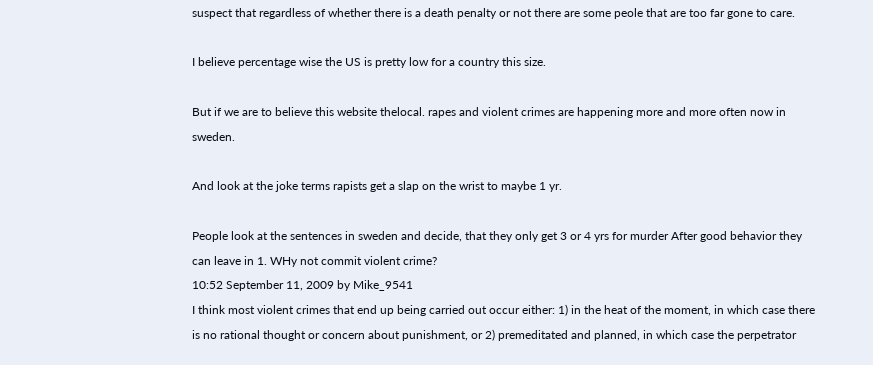suspect that regardless of whether there is a death penalty or not there are some peole that are too far gone to care.

I believe percentage wise the US is pretty low for a country this size.

But if we are to believe this website thelocal. rapes and violent crimes are happening more and more often now in sweden.

And look at the joke terms rapists get a slap on the wrist to maybe 1 yr.

People look at the sentences in sweden and decide, that they only get 3 or 4 yrs for murder After good behavior they can leave in 1. WHy not commit violent crime?
10:52 September 11, 2009 by Mike_9541
I think most violent crimes that end up being carried out occur either: 1) in the heat of the moment, in which case there is no rational thought or concern about punishment, or 2) premeditated and planned, in which case the perpetrator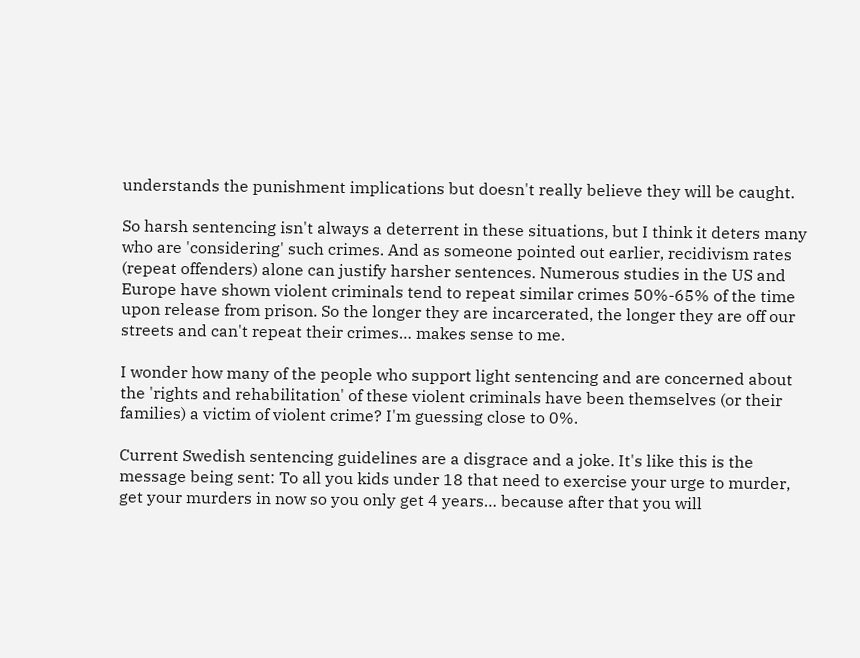understands the punishment implications but doesn't really believe they will be caught.

So harsh sentencing isn't always a deterrent in these situations, but I think it deters many who are 'considering' such crimes. And as someone pointed out earlier, recidivism rates (repeat offenders) alone can justify harsher sentences. Numerous studies in the US and Europe have shown violent criminals tend to repeat similar crimes 50%-65% of the time upon release from prison. So the longer they are incarcerated, the longer they are off our streets and can't repeat their crimes… makes sense to me.

I wonder how many of the people who support light sentencing and are concerned about the 'rights and rehabilitation' of these violent criminals have been themselves (or their families) a victim of violent crime? I'm guessing close to 0%.

Current Swedish sentencing guidelines are a disgrace and a joke. It's like this is the message being sent: To all you kids under 18 that need to exercise your urge to murder, get your murders in now so you only get 4 years… because after that you will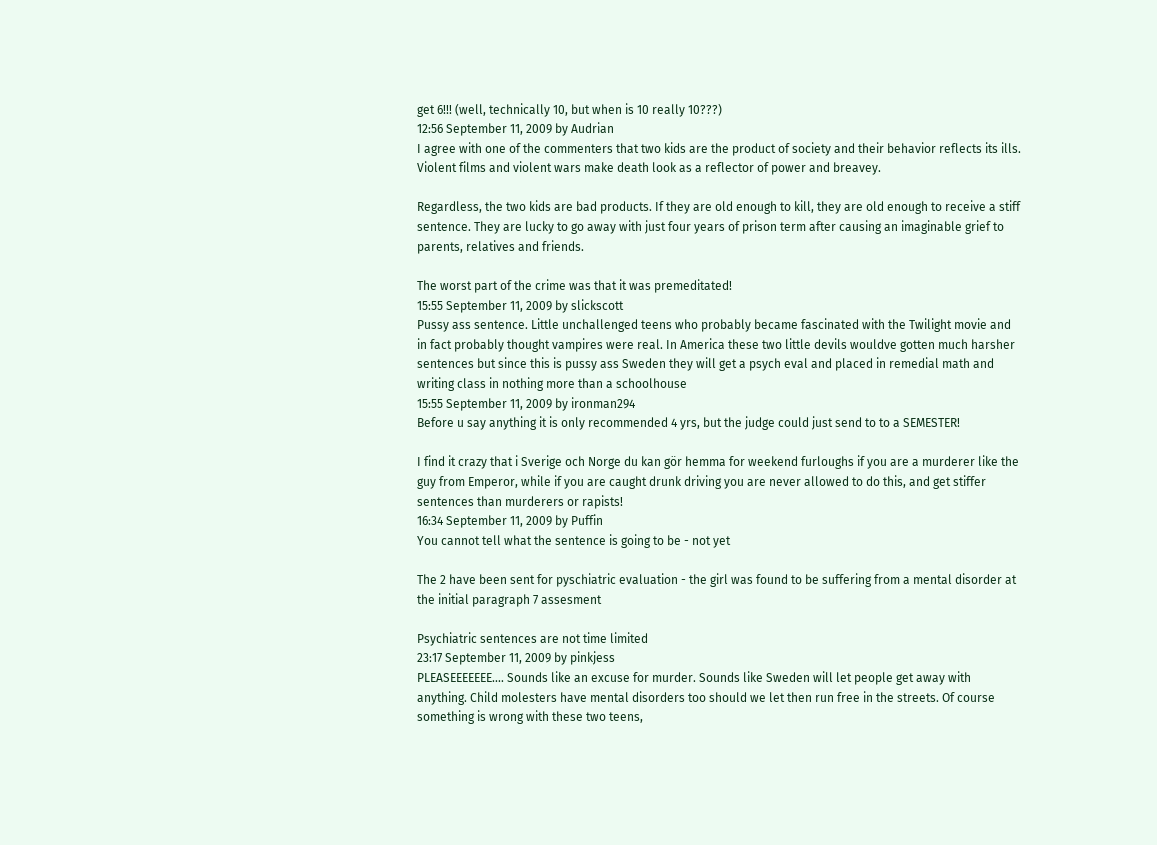get 6!!! (well, technically 10, but when is 10 really 10???)
12:56 September 11, 2009 by Audrian
I agree with one of the commenters that two kids are the product of society and their behavior reflects its ills. Violent films and violent wars make death look as a reflector of power and breavey.

Regardless, the two kids are bad products. If they are old enough to kill, they are old enough to receive a stiff sentence. They are lucky to go away with just four years of prison term after causing an imaginable grief to parents, relatives and friends.

The worst part of the crime was that it was premeditated!
15:55 September 11, 2009 by slickscott
Pussy ass sentence. Little unchallenged teens who probably became fascinated with the Twilight movie and in fact probably thought vampires were real. In America these two little devils wouldve gotten much harsher sentences but since this is pussy ass Sweden they will get a psych eval and placed in remedial math and writing class in nothing more than a schoolhouse
15:55 September 11, 2009 by ironman294
Before u say anything it is only recommended 4 yrs, but the judge could just send to to a SEMESTER!

I find it crazy that i Sverige och Norge du kan gör hemma for weekend furloughs if you are a murderer like the guy from Emperor, while if you are caught drunk driving you are never allowed to do this, and get stiffer sentences than murderers or rapists!
16:34 September 11, 2009 by Puffin
You cannot tell what the sentence is going to be - not yet

The 2 have been sent for pyschiatric evaluation - the girl was found to be suffering from a mental disorder at the initial paragraph 7 assesment

Psychiatric sentences are not time limited
23:17 September 11, 2009 by pinkjess
PLEASEEEEEEE.... Sounds like an excuse for murder. Sounds like Sweden will let people get away with anything. Child molesters have mental disorders too should we let then run free in the streets. Of course something is wrong with these two teens,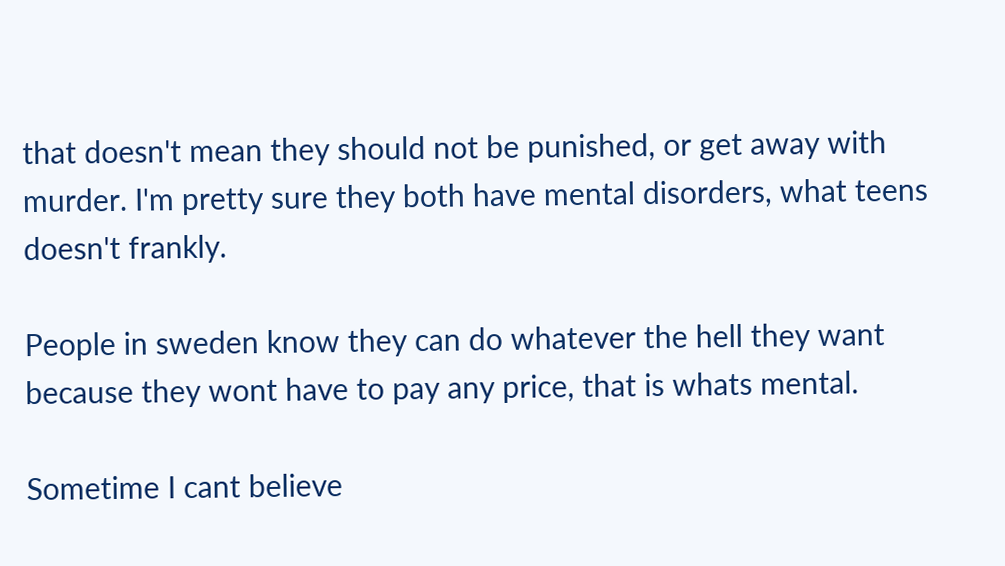that doesn't mean they should not be punished, or get away with murder. I'm pretty sure they both have mental disorders, what teens doesn't frankly.

People in sweden know they can do whatever the hell they want because they wont have to pay any price, that is whats mental.

Sometime I cant believe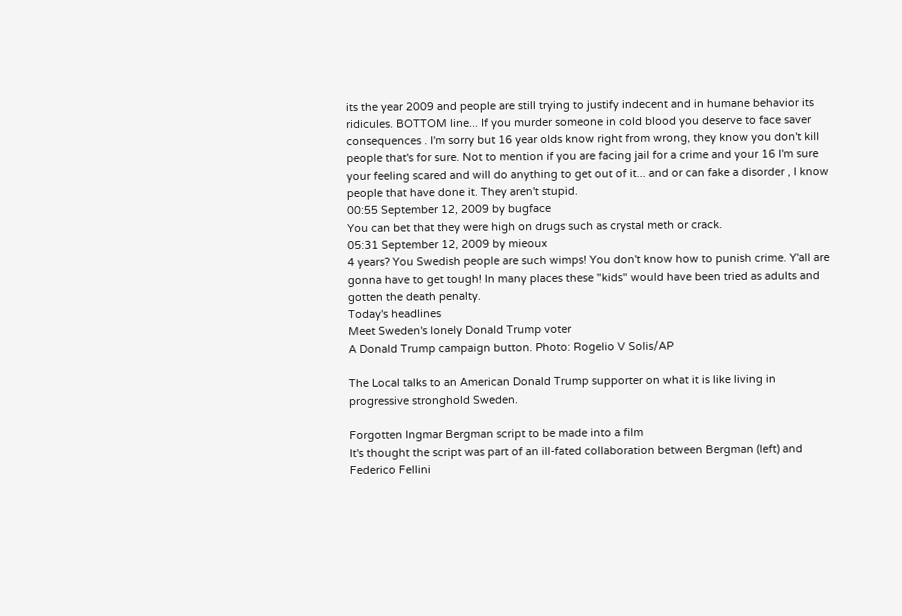its the year 2009 and people are still trying to justify indecent and in humane behavior its ridicules. BOTTOM line... If you murder someone in cold blood you deserve to face saver consequences . I'm sorry but 16 year olds know right from wrong, they know you don't kill people that's for sure. Not to mention if you are facing jail for a crime and your 16 I'm sure your feeling scared and will do anything to get out of it... and or can fake a disorder , I know people that have done it. They aren't stupid.
00:55 September 12, 2009 by bugface
You can bet that they were high on drugs such as crystal meth or crack.
05:31 September 12, 2009 by mieoux
4 years? You Swedish people are such wimps! You don't know how to punish crime. Y'all are gonna have to get tough! In many places these "kids" would have been tried as adults and gotten the death penalty.
Today's headlines
Meet Sweden's lonely Donald Trump voter
A Donald Trump campaign button. Photo: Rogelio V Solis/AP

The Local talks to an American Donald Trump supporter on what it is like living in progressive stronghold Sweden.

Forgotten Ingmar Bergman script to be made into a film
It's thought the script was part of an ill-fated collaboration between Bergman (left) and Federico Fellini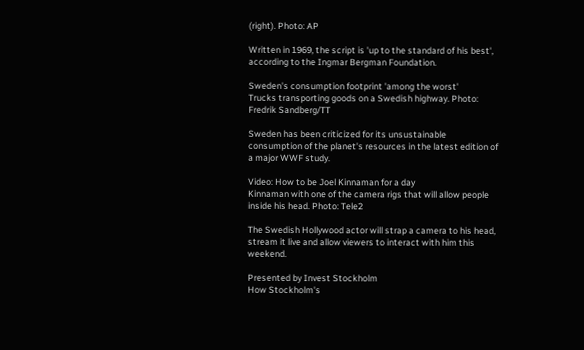(right). Photo: AP

Written in 1969, the script is 'up to the standard of his best', according to the Ingmar Bergman Foundation.

Sweden's consumption footprint 'among the worst'
Trucks transporting goods on a Swedish highway. Photo: Fredrik Sandberg/TT

Sweden has been criticized for its unsustainable consumption of the planet's resources in the latest edition of a major WWF study.

Video: How to be Joel Kinnaman for a day
Kinnaman with one of the camera rigs that will allow people inside his head. Photo: Tele2

The Swedish Hollywood actor will strap a camera to his head, stream it live and allow viewers to interact with him this weekend.

Presented by Invest Stockholm
How Stockholm's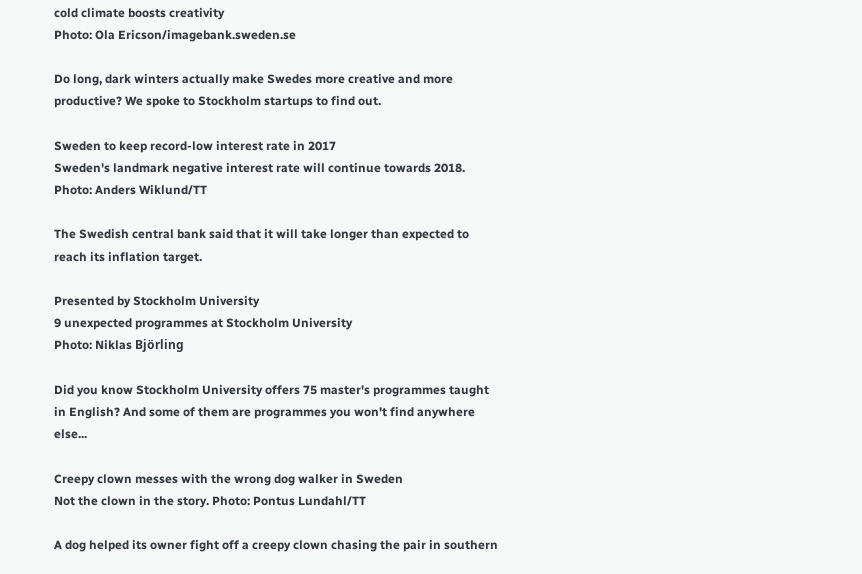cold climate boosts creativity
Photo: Ola Ericson/imagebank.sweden.se

Do long, dark winters actually make Swedes more creative and more productive? We spoke to Stockholm startups to find out.

Sweden to keep record-low interest rate in 2017
Sweden's landmark negative interest rate will continue towards 2018. Photo: Anders Wiklund/TT

The Swedish central bank said that it will take longer than expected to reach its inflation target.

Presented by Stockholm University
9 unexpected programmes at Stockholm University
Photo: Niklas Björling

Did you know Stockholm University offers 75 master's programmes taught in English? And some of them are programmes you won't find anywhere else...

Creepy clown messes with the wrong dog walker in Sweden
Not the clown in the story. Photo: Pontus Lundahl/TT

A dog helped its owner fight off a creepy clown chasing the pair in southern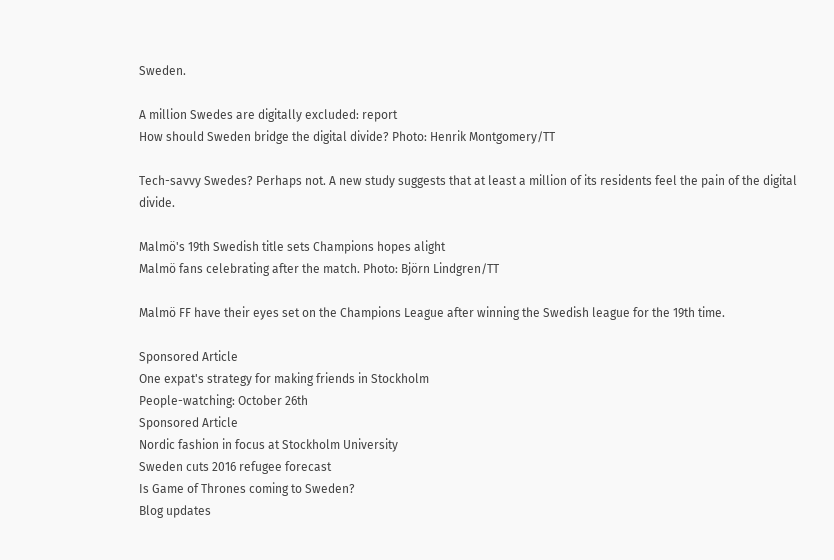Sweden.

A million Swedes are digitally excluded: report
How should Sweden bridge the digital divide? Photo: Henrik Montgomery/TT

Tech-savvy Swedes? Perhaps not. A new study suggests that at least a million of its residents feel the pain of the digital divide.

Malmö's 19th Swedish title sets Champions hopes alight
Malmö fans celebrating after the match. Photo: Björn Lindgren/TT

Malmö FF have their eyes set on the Champions League after winning the Swedish league for the 19th time.

Sponsored Article
One expat's strategy for making friends in Stockholm
People-watching: October 26th
Sponsored Article
Nordic fashion in focus at Stockholm University
Sweden cuts 2016 refugee forecast
Is Game of Thrones coming to Sweden?
Blog updates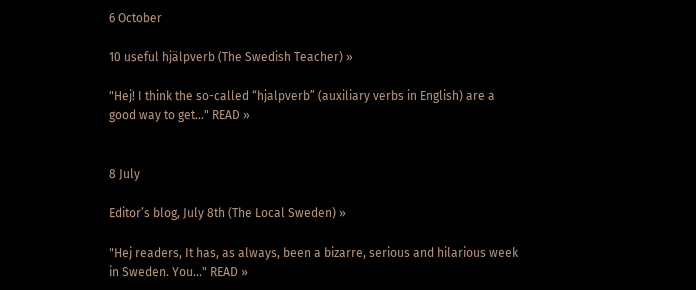6 October

10 useful hjälpverb (The Swedish Teacher) »

"Hej! I think the so-called “hjalpverb” (auxiliary verbs in English) are a good way to get…" READ »


8 July

Editor’s blog, July 8th (The Local Sweden) »

"Hej readers, It has, as always, been a bizarre, serious and hilarious week in Sweden. You…" READ »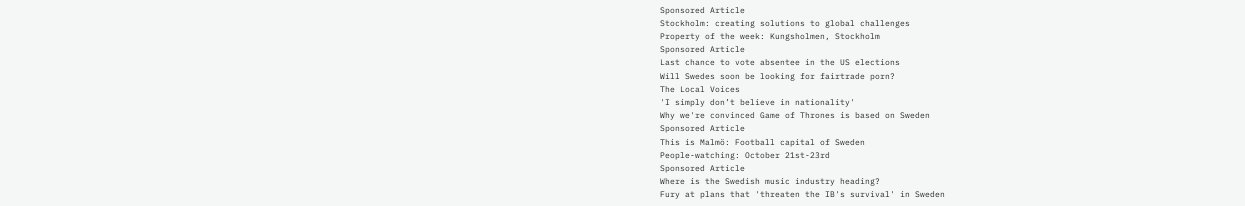Sponsored Article
Stockholm: creating solutions to global challenges
Property of the week: Kungsholmen, Stockholm
Sponsored Article
Last chance to vote absentee in the US elections
Will Swedes soon be looking for fairtrade porn?
The Local Voices
'I simply don’t believe in nationality'
Why we're convinced Game of Thrones is based on Sweden
Sponsored Article
This is Malmö: Football capital of Sweden
People-watching: October 21st-23rd
Sponsored Article
Where is the Swedish music industry heading?
Fury at plans that 'threaten the IB's survival' in Sweden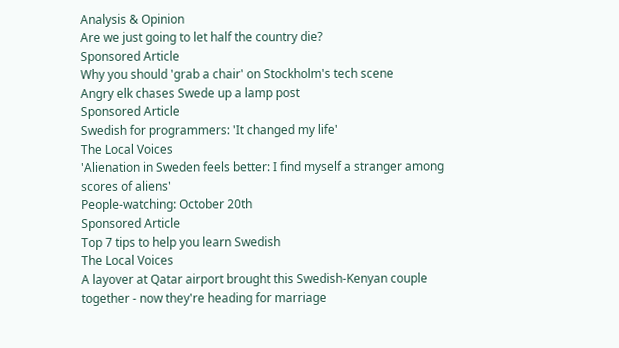Analysis & Opinion
Are we just going to let half the country die?
Sponsored Article
Why you should 'grab a chair' on Stockholm's tech scene
Angry elk chases Swede up a lamp post
Sponsored Article
Swedish for programmers: 'It changed my life'
The Local Voices
'Alienation in Sweden feels better: I find myself a stranger among scores of aliens'
People-watching: October 20th
Sponsored Article
Top 7 tips to help you learn Swedish
The Local Voices
A layover at Qatar airport brought this Swedish-Kenyan couple together - now they're heading for marriage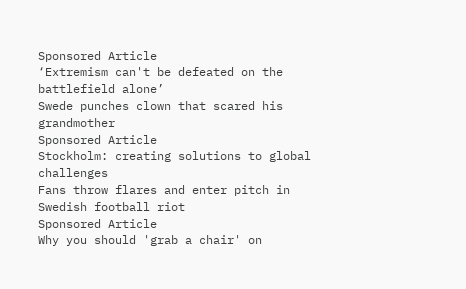Sponsored Article
‘Extremism can't be defeated on the battlefield alone’
Swede punches clown that scared his grandmother
Sponsored Article
Stockholm: creating solutions to global challenges
Fans throw flares and enter pitch in Swedish football riot
Sponsored Article
Why you should 'grab a chair' on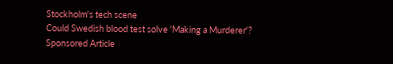Stockholm's tech scene
Could Swedish blood test solve 'Making a Murderer'?
Sponsored Article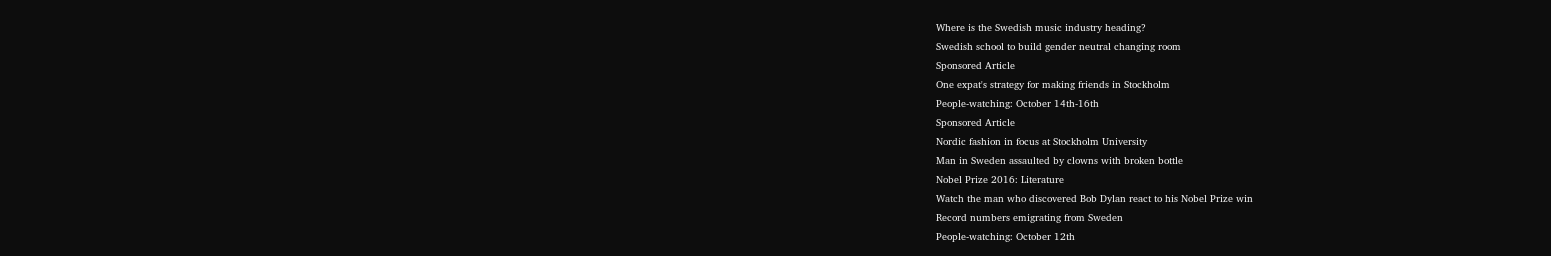Where is the Swedish music industry heading?
Swedish school to build gender neutral changing room
Sponsored Article
One expat's strategy for making friends in Stockholm
People-watching: October 14th-16th
Sponsored Article
Nordic fashion in focus at Stockholm University
Man in Sweden assaulted by clowns with broken bottle
Nobel Prize 2016: Literature
Watch the man who discovered Bob Dylan react to his Nobel Prize win
Record numbers emigrating from Sweden
People-watching: October 12th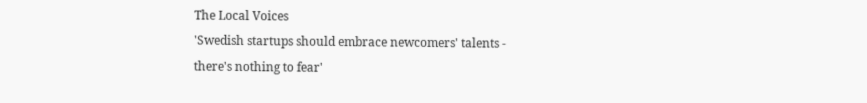The Local Voices
'Swedish startups should embrace newcomers' talents - there's nothing to fear'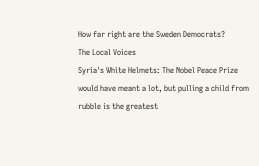How far right are the Sweden Democrats?
The Local Voices
Syria's White Helmets: The Nobel Peace Prize would have meant a lot, but pulling a child from rubble is the greatest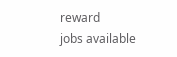reward
jobs available